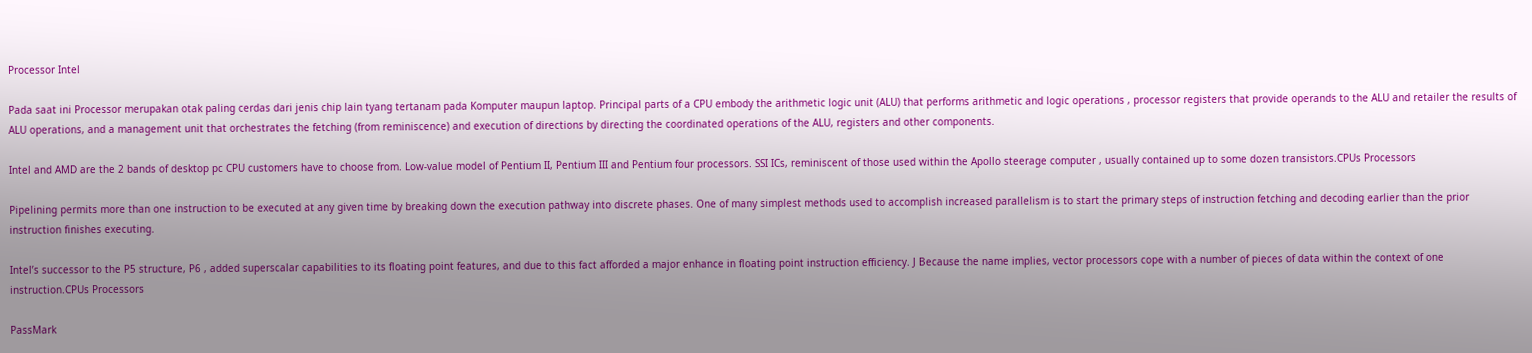Processor Intel

Pada saat ini Processor merupakan otak paling cerdas dari jenis chip lain tyang tertanam pada Komputer maupun laptop. Principal parts of a CPU embody the arithmetic logic unit (ALU) that performs arithmetic and logic operations , processor registers that provide operands to the ALU and retailer the results of ALU operations, and a management unit that orchestrates the fetching (from reminiscence) and execution of directions by directing the coordinated operations of the ALU, registers and other components.

Intel and AMD are the 2 bands of desktop pc CPU customers have to choose from. Low-value model of Pentium II, Pentium III and Pentium four processors. SSI ICs, reminiscent of those used within the Apollo steerage computer , usually contained up to some dozen transistors.CPUs Processors

Pipelining permits more than one instruction to be executed at any given time by breaking down the execution pathway into discrete phases. One of many simplest methods used to accomplish increased parallelism is to start the primary steps of instruction fetching and decoding earlier than the prior instruction finishes executing.

Intel’s successor to the P5 structure, P6 , added superscalar capabilities to its floating point features, and due to this fact afforded a major enhance in floating point instruction efficiency. J Because the name implies, vector processors cope with a number of pieces of data within the context of one instruction.CPUs Processors

PassMark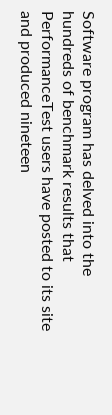Software program has delved into the hundreds of benchmark results that PerformanceTest users have posted to its site and produced nineteen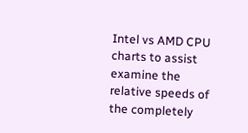Intel vs AMD CPU charts to assist examine the relative speeds of the completely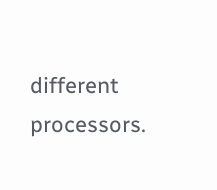different processors.